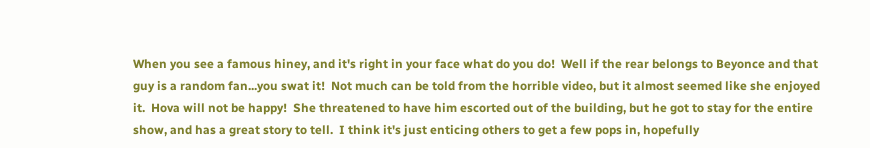When you see a famous hiney, and it's right in your face what do you do!  Well if the rear belongs to Beyonce and that guy is a random fan...you swat it!  Not much can be told from the horrible video, but it almost seemed like she enjoyed it.  Hova will not be happy!  She threatened to have him escorted out of the building, but he got to stay for the entire show, and has a great story to tell.  I think it's just enticing others to get a few pops in, hopefully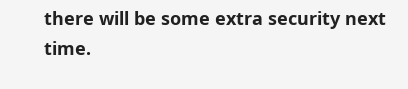there will be some extra security next time.